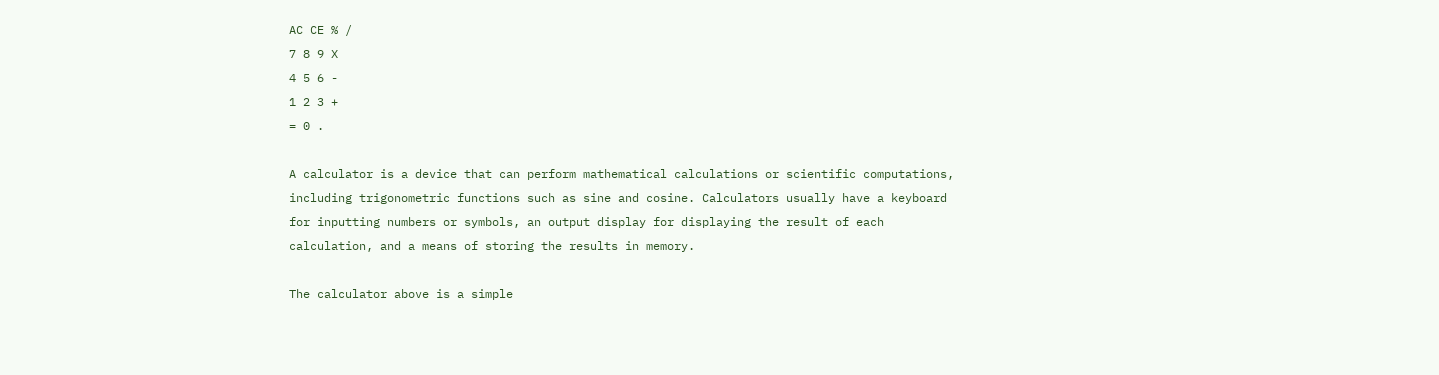AC CE % /
7 8 9 X
4 5 6 -
1 2 3 +
= 0 .

A calculator is a device that can perform mathematical calculations or scientific computations, including trigonometric functions such as sine and cosine. Calculators usually have a keyboard for inputting numbers or symbols, an output display for displaying the result of each calculation, and a means of storing the results in memory.

The calculator above is a simple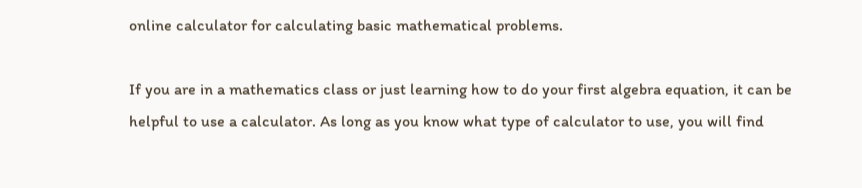online calculator for calculating basic mathematical problems.

If you are in a mathematics class or just learning how to do your first algebra equation, it can be helpful to use a calculator. As long as you know what type of calculator to use, you will find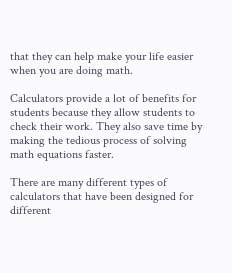that they can help make your life easier when you are doing math.

Calculators provide a lot of benefits for students because they allow students to check their work. They also save time by making the tedious process of solving math equations faster.

There are many different types of calculators that have been designed for different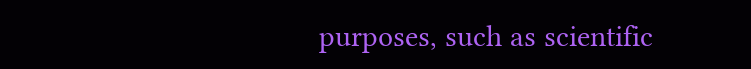purposes, such as scientific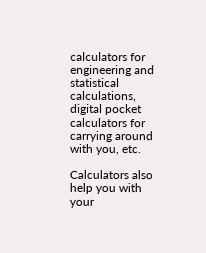calculators for engineering and statistical calculations, digital pocket calculators for carrying around with you, etc.

Calculators also help you with your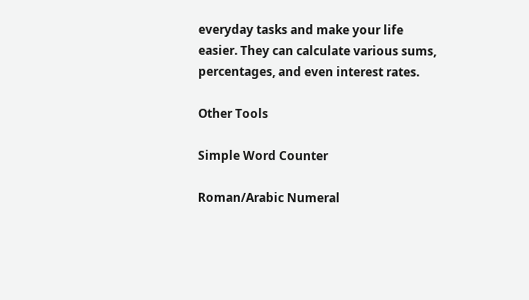everyday tasks and make your life easier. They can calculate various sums, percentages, and even interest rates.

Other Tools

Simple Word Counter

Roman/Arabic Numeral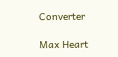Converter

Max Heart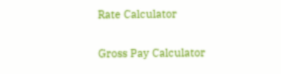Rate Calculator

Gross Pay Calculator